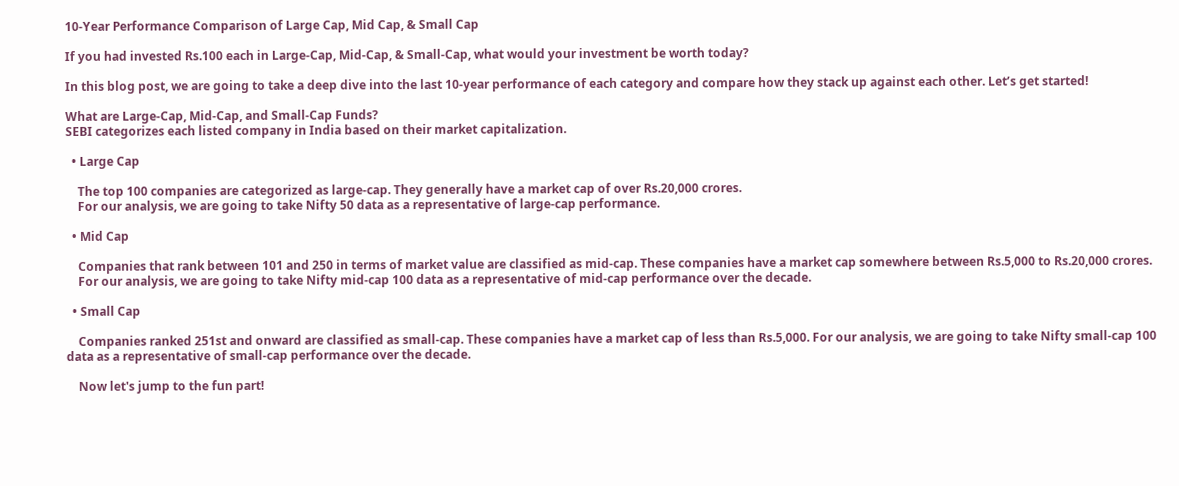10-Year Performance Comparison of Large Cap, Mid Cap, & Small Cap

If you had invested Rs.100 each in Large-Cap, Mid-Cap, & Small-Cap, what would your investment be worth today?

In this blog post, we are going to take a deep dive into the last 10-year performance of each category and compare how they stack up against each other. Let’s get started!

What are Large-Cap, Mid-Cap, and Small-Cap Funds?
SEBI categorizes each listed company in India based on their market capitalization.

  • Large Cap

    The top 100 companies are categorized as large-cap. They generally have a market cap of over Rs.20,000 crores.
    For our analysis, we are going to take Nifty 50 data as a representative of large-cap performance.

  • Mid Cap

    Companies that rank between 101 and 250 in terms of market value are classified as mid-cap. These companies have a market cap somewhere between Rs.5,000 to Rs.20,000 crores.
    For our analysis, we are going to take Nifty mid-cap 100 data as a representative of mid-cap performance over the decade.

  • Small Cap

    Companies ranked 251st and onward are classified as small-cap. These companies have a market cap of less than Rs.5,000. For our analysis, we are going to take Nifty small-cap 100 data as a representative of small-cap performance over the decade.

    Now let's jump to the fun part!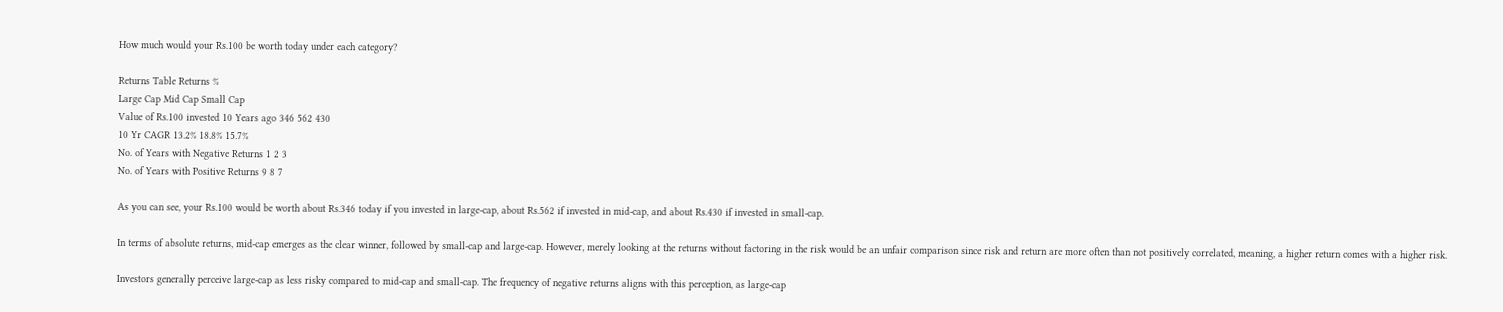How much would your Rs.100 be worth today under each category?

Returns Table Returns %
Large Cap Mid Cap Small Cap
Value of Rs.100 invested 10 Years ago 346 562 430
10 Yr CAGR 13.2% 18.8% 15.7%
No. of Years with Negative Returns 1 2 3
No. of Years with Positive Returns 9 8 7

As you can see, your Rs.100 would be worth about Rs.346 today if you invested in large-cap, about Rs.562 if invested in mid-cap, and about Rs.430 if invested in small-cap.

In terms of absolute returns, mid-cap emerges as the clear winner, followed by small-cap and large-cap. However, merely looking at the returns without factoring in the risk would be an unfair comparison since risk and return are more often than not positively correlated, meaning, a higher return comes with a higher risk.

Investors generally perceive large-cap as less risky compared to mid-cap and small-cap. The frequency of negative returns aligns with this perception, as large-cap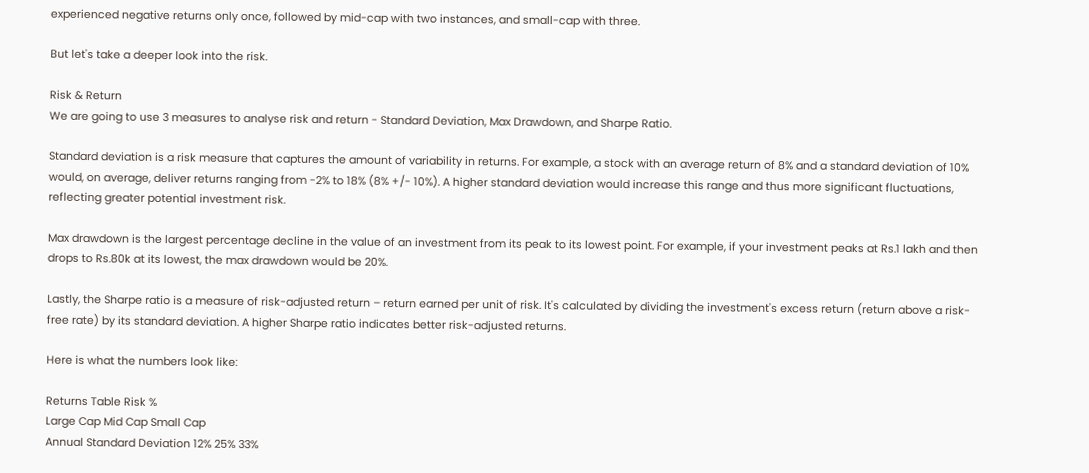experienced negative returns only once, followed by mid-cap with two instances, and small-cap with three.

But let's take a deeper look into the risk.

Risk & Return
We are going to use 3 measures to analyse risk and return - Standard Deviation, Max Drawdown, and Sharpe Ratio.

Standard deviation is a risk measure that captures the amount of variability in returns. For example, a stock with an average return of 8% and a standard deviation of 10% would, on average, deliver returns ranging from -2% to 18% (8% +/- 10%). A higher standard deviation would increase this range and thus more significant fluctuations, reflecting greater potential investment risk.

Max drawdown is the largest percentage decline in the value of an investment from its peak to its lowest point. For example, if your investment peaks at Rs.1 lakh and then drops to Rs.80k at its lowest, the max drawdown would be 20%.

Lastly, the Sharpe ratio is a measure of risk-adjusted return – return earned per unit of risk. It's calculated by dividing the investment's excess return (return above a risk-free rate) by its standard deviation. A higher Sharpe ratio indicates better risk-adjusted returns.

Here is what the numbers look like:

Returns Table Risk %
Large Cap Mid Cap Small Cap
Annual Standard Deviation 12% 25% 33%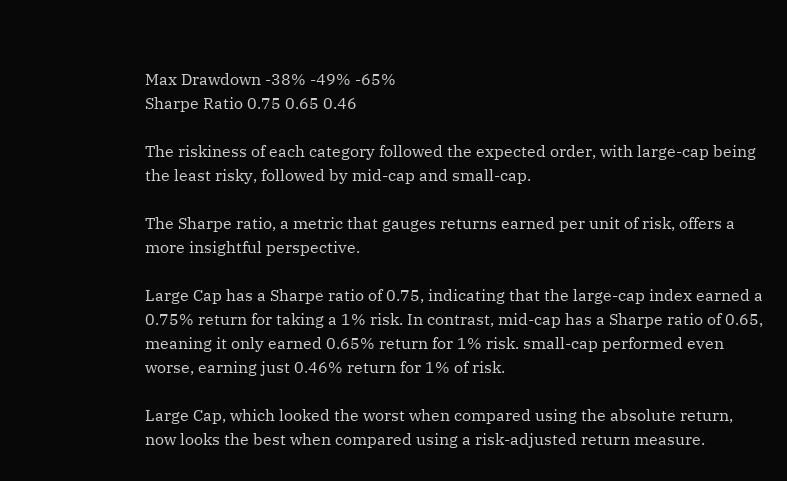Max Drawdown -38% -49% -65%
Sharpe Ratio 0.75 0.65 0.46

The riskiness of each category followed the expected order, with large-cap being the least risky, followed by mid-cap and small-cap.

The Sharpe ratio, a metric that gauges returns earned per unit of risk, offers a more insightful perspective.

Large Cap has a Sharpe ratio of 0.75, indicating that the large-cap index earned a 0.75% return for taking a 1% risk. In contrast, mid-cap has a Sharpe ratio of 0.65, meaning it only earned 0.65% return for 1% risk. small-cap performed even worse, earning just 0.46% return for 1% of risk.

Large Cap, which looked the worst when compared using the absolute return, now looks the best when compared using a risk-adjusted return measure.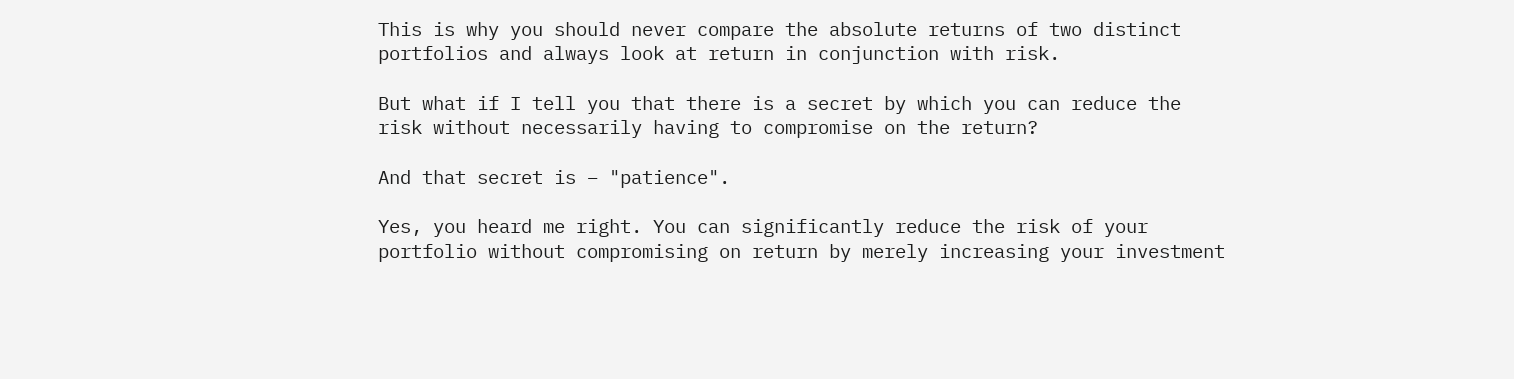This is why you should never compare the absolute returns of two distinct portfolios and always look at return in conjunction with risk.

But what if I tell you that there is a secret by which you can reduce the risk without necessarily having to compromise on the return?

And that secret is – "patience".

Yes, you heard me right. You can significantly reduce the risk of your portfolio without compromising on return by merely increasing your investment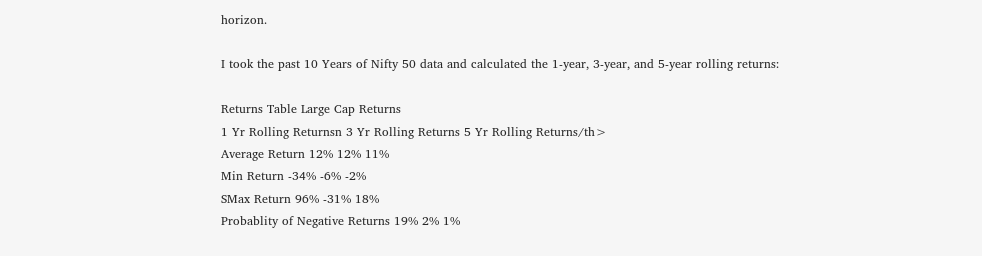horizon.

I took the past 10 Years of Nifty 50 data and calculated the 1-year, 3-year, and 5-year rolling returns:

Returns Table Large Cap Returns
1 Yr Rolling Returnsn 3 Yr Rolling Returns 5 Yr Rolling Returns/th>
Average Return 12% 12% 11%
Min Return -34% -6% -2%
SMax Return 96% -31% 18%
Probablity of Negative Returns 19% 2% 1%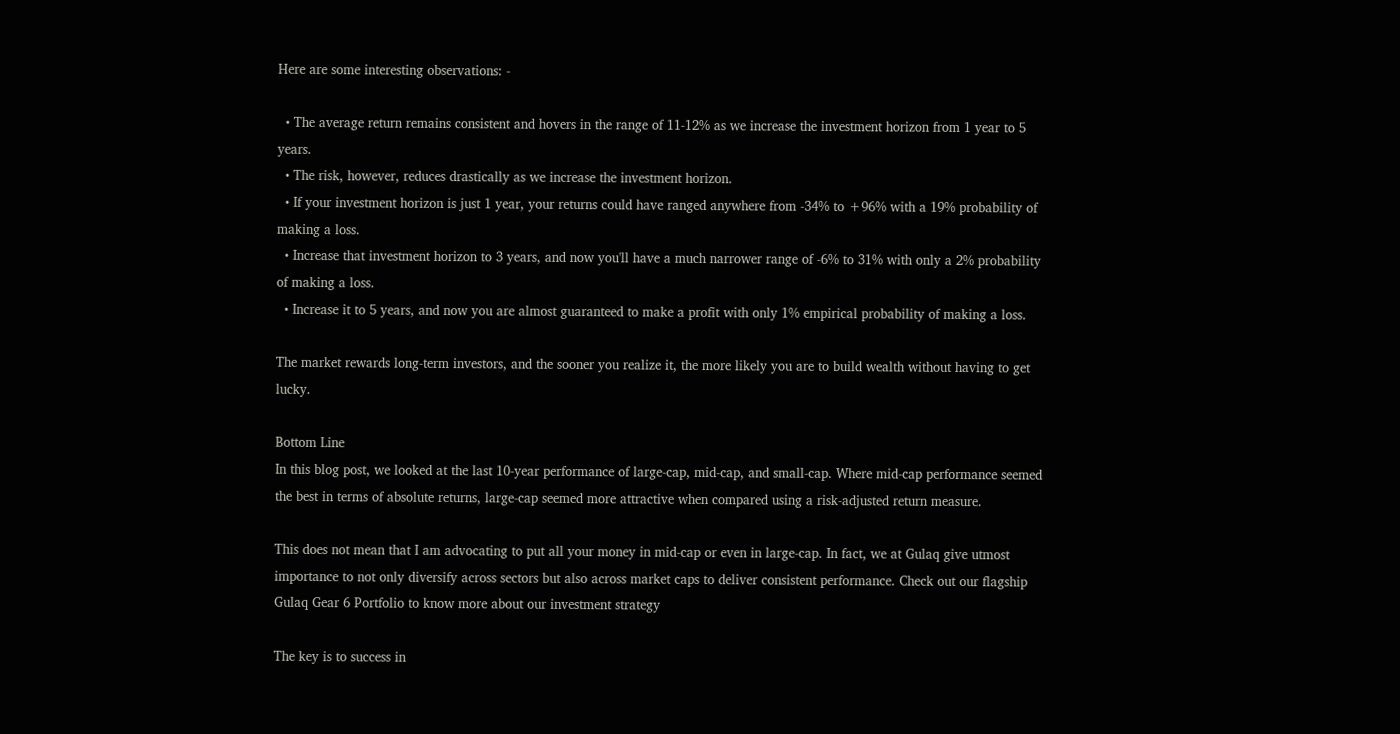Here are some interesting observations: -

  • The average return remains consistent and hovers in the range of 11-12% as we increase the investment horizon from 1 year to 5 years.
  • The risk, however, reduces drastically as we increase the investment horizon.
  • If your investment horizon is just 1 year, your returns could have ranged anywhere from -34% to +96% with a 19% probability of making a loss.
  • Increase that investment horizon to 3 years, and now you'll have a much narrower range of -6% to 31% with only a 2% probability of making a loss.
  • Increase it to 5 years, and now you are almost guaranteed to make a profit with only 1% empirical probability of making a loss.

The market rewards long-term investors, and the sooner you realize it, the more likely you are to build wealth without having to get lucky.

Bottom Line
In this blog post, we looked at the last 10-year performance of large-cap, mid-cap, and small-cap. Where mid-cap performance seemed the best in terms of absolute returns, large-cap seemed more attractive when compared using a risk-adjusted return measure.

This does not mean that I am advocating to put all your money in mid-cap or even in large-cap. In fact, we at Gulaq give utmost importance to not only diversify across sectors but also across market caps to deliver consistent performance. Check out our flagship Gulaq Gear 6 Portfolio to know more about our investment strategy

The key is to success in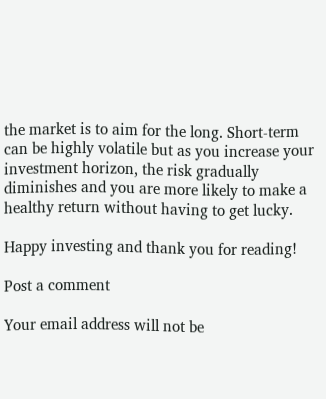the market is to aim for the long. Short-term can be highly volatile but as you increase your investment horizon, the risk gradually diminishes and you are more likely to make a healthy return without having to get lucky.

Happy investing and thank you for reading!

Post a comment

Your email address will not be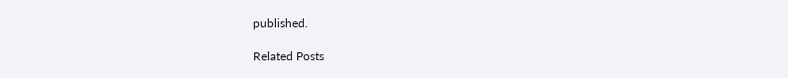published.

Related Posts